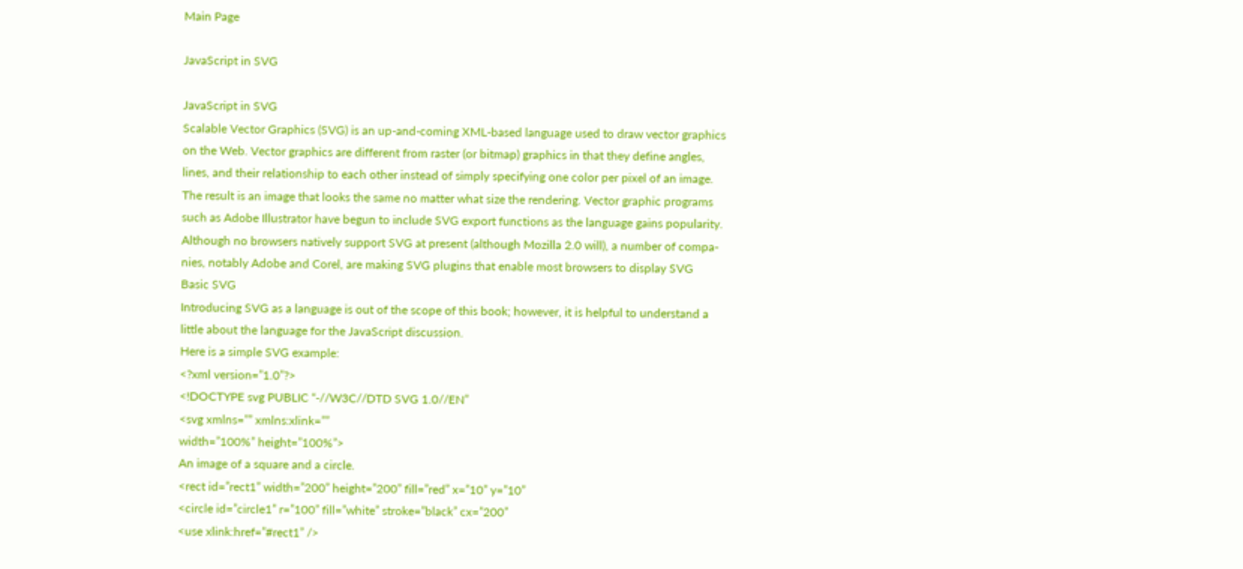Main Page

JavaScript in SVG

JavaScript in SVG
Scalable Vector Graphics (SVG) is an up-and-coming XML-based language used to draw vector graphics
on the Web. Vector graphics are different from raster (or bitmap) graphics in that they define angles,
lines, and their relationship to each other instead of simply specifying one color per pixel of an image.
The result is an image that looks the same no matter what size the rendering. Vector graphic programs
such as Adobe Illustrator have begun to include SVG export functions as the language gains popularity.
Although no browsers natively support SVG at present (although Mozilla 2.0 will), a number of compa-
nies, notably Adobe and Corel, are making SVG plugins that enable most browsers to display SVG
Basic SVG
Introducing SVG as a language is out of the scope of this book; however, it is helpful to understand a
little about the language for the JavaScript discussion.
Here is a simple SVG example:
<?xml version=”1.0”?>
<!DOCTYPE svg PUBLIC “-//W3C//DTD SVG 1.0//EN”
<svg xmlns=”” xmlns:xlink=””
width=”100%” height=”100%”>
An image of a square and a circle.
<rect id=”rect1” width=”200” height=”200” fill=”red” x=”10” y=”10”
<circle id=”circle1” r=”100” fill=”white” stroke=”black” cx=”200”
<use xlink:href=”#rect1” />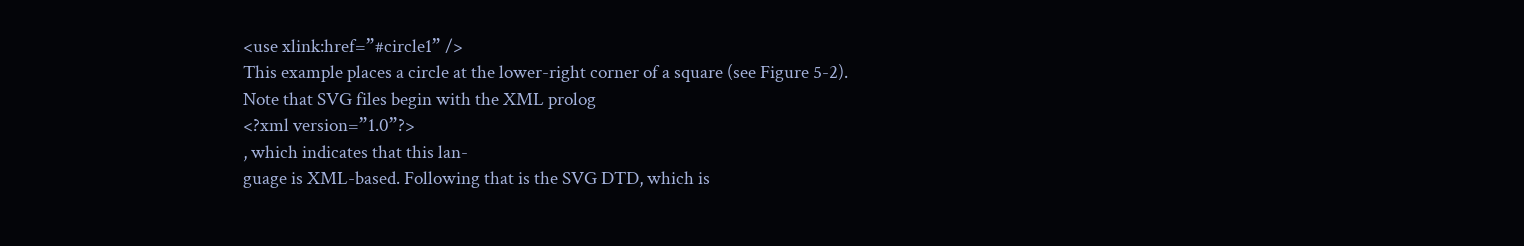<use xlink:href=”#circle1” />
This example places a circle at the lower-right corner of a square (see Figure 5-2).
Note that SVG files begin with the XML prolog
<?xml version=”1.0”?>
, which indicates that this lan-
guage is XML-based. Following that is the SVG DTD, which is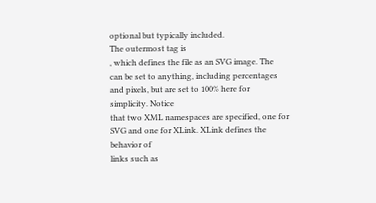optional but typically included.
The outermost tag is
, which defines the file as an SVG image. The
can be set to anything, including percentages and pixels, but are set to 100% here for simplicity. Notice
that two XML namespaces are specified, one for SVG and one for XLink. XLink defines the behavior of
links such as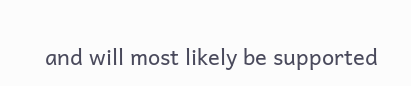and will most likely be supported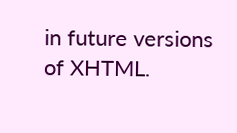in future versions of XHTML.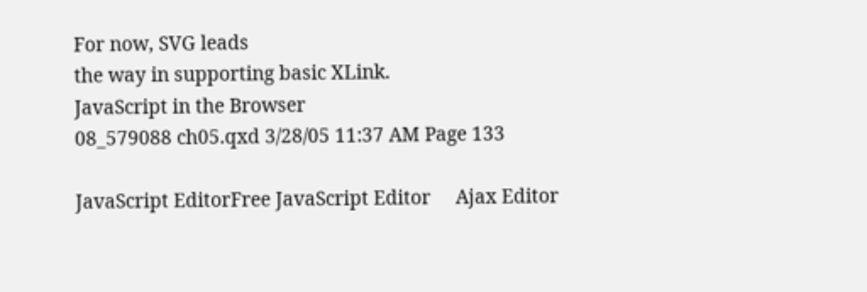For now, SVG leads
the way in supporting basic XLink.
JavaScript in the Browser
08_579088 ch05.qxd 3/28/05 11:37 AM Page 133

JavaScript EditorFree JavaScript Editor     Ajax Editor